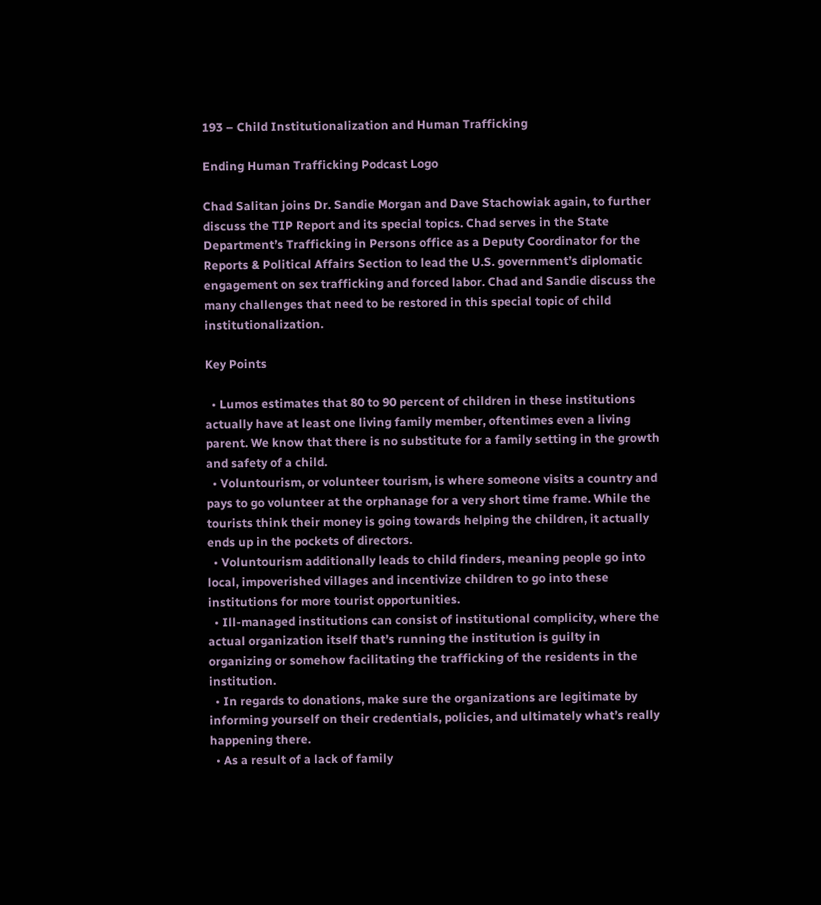193 – Child Institutionalization and Human Trafficking

Ending Human Trafficking Podcast Logo

Chad Salitan joins Dr. Sandie Morgan and Dave Stachowiak again, to further discuss the TIP Report and its special topics. Chad serves in the State Department’s Trafficking in Persons office as a Deputy Coordinator for the Reports & Political Affairs Section to lead the U.S. government’s diplomatic engagement on sex trafficking and forced labor. Chad and Sandie discuss the many challenges that need to be restored in this special topic of child institutionalization.

Key Points

  • Lumos estimates that 80 to 90 percent of children in these institutions actually have at least one living family member, oftentimes even a living parent. We know that there is no substitute for a family setting in the growth and safety of a child.
  • Voluntourism, or volunteer tourism, is where someone visits a country and pays to go volunteer at the orphanage for a very short time frame. While the tourists think their money is going towards helping the children, it actually ends up in the pockets of directors.
  • Voluntourism additionally leads to child finders, meaning people go into local, impoverished villages and incentivize children to go into these institutions for more tourist opportunities.
  • Ill-managed institutions can consist of institutional complicity, where the actual organization itself that’s running the institution is guilty in organizing or somehow facilitating the trafficking of the residents in the institution.
  • In regards to donations, make sure the organizations are legitimate by informing yourself on their credentials, policies, and ultimately what’s really happening there.
  • As a result of a lack of family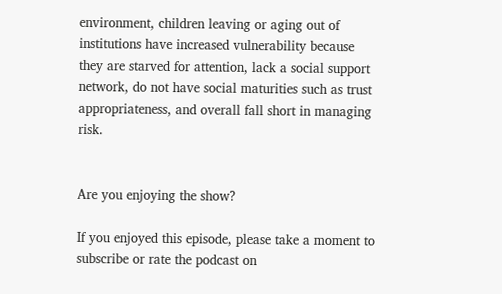environment, children leaving or aging out of institutions have increased vulnerability because they are starved for attention, lack a social support network, do not have social maturities such as trust appropriateness, and overall fall short in managing risk.


Are you enjoying the show?

If you enjoyed this episode, please take a moment to subscribe or rate the podcast on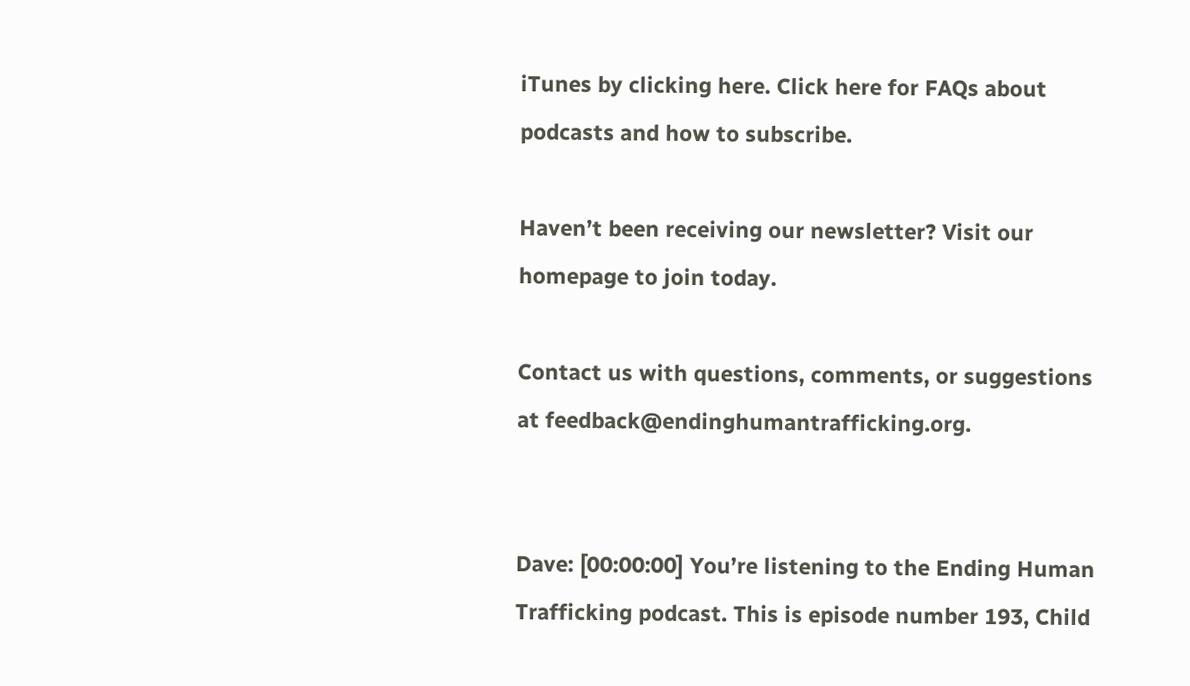iTunes by clicking here. Click here for FAQs about podcasts and how to subscribe.

Haven’t been receiving our newsletter? Visit our homepage to join today.

Contact us with questions, comments, or suggestions at feedback@endinghumantrafficking.org.


Dave: [00:00:00] You’re listening to the Ending Human Trafficking podcast. This is episode number 193, Child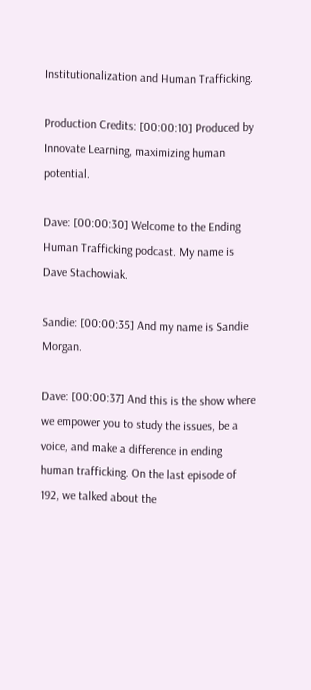Institutionalization and Human Trafficking.

Production Credits: [00:00:10] Produced by Innovate Learning, maximizing human potential.

Dave: [00:00:30] Welcome to the Ending Human Trafficking podcast. My name is Dave Stachowiak.

Sandie: [00:00:35] And my name is Sandie Morgan.

Dave: [00:00:37] And this is the show where we empower you to study the issues, be a voice, and make a difference in ending human trafficking. On the last episode of 192, we talked about the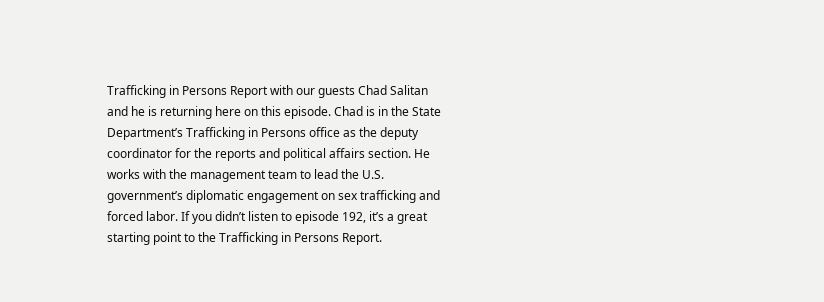Trafficking in Persons Report with our guests Chad Salitan and he is returning here on this episode. Chad is in the State Department’s Trafficking in Persons office as the deputy coordinator for the reports and political affairs section. He works with the management team to lead the U.S. government’s diplomatic engagement on sex trafficking and forced labor. If you didn’t listen to episode 192, it’s a great starting point to the Trafficking in Persons Report.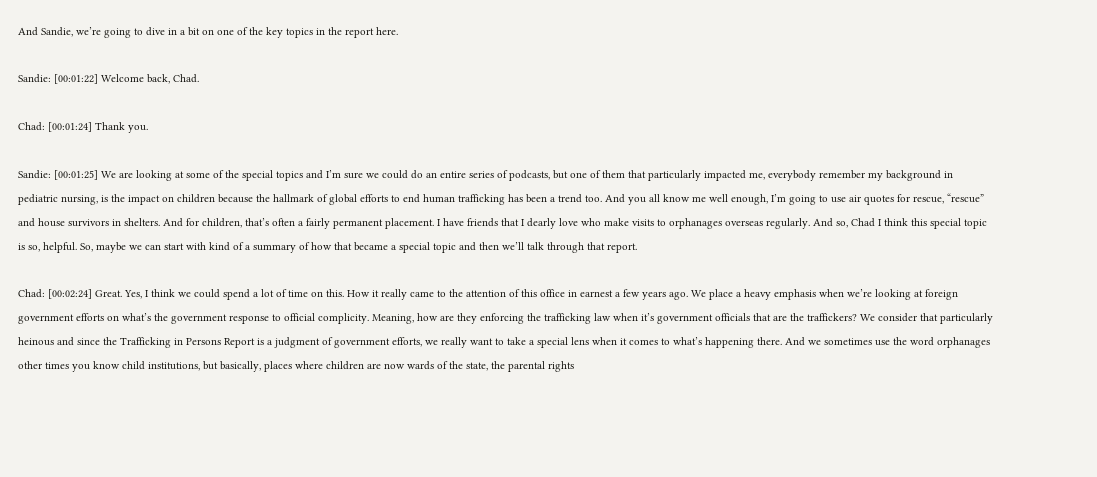And Sandie, we’re going to dive in a bit on one of the key topics in the report here.

Sandie: [00:01:22] Welcome back, Chad.

Chad: [00:01:24] Thank you.

Sandie: [00:01:25] We are looking at some of the special topics and I’m sure we could do an entire series of podcasts, but one of them that particularly impacted me, everybody remember my background in pediatric nursing, is the impact on children because the hallmark of global efforts to end human trafficking has been a trend too. And you all know me well enough, I’m going to use air quotes for rescue, “rescue” and house survivors in shelters. And for children, that’s often a fairly permanent placement. I have friends that I dearly love who make visits to orphanages overseas regularly. And so, Chad I think this special topic is so, helpful. So, maybe we can start with kind of a summary of how that became a special topic and then we’ll talk through that report.

Chad: [00:02:24] Great. Yes, I think we could spend a lot of time on this. How it really came to the attention of this office in earnest a few years ago. We place a heavy emphasis when we’re looking at foreign government efforts on what’s the government response to official complicity. Meaning, how are they enforcing the trafficking law when it’s government officials that are the traffickers? We consider that particularly heinous and since the Trafficking in Persons Report is a judgment of government efforts, we really want to take a special lens when it comes to what’s happening there. And we sometimes use the word orphanages other times you know child institutions, but basically, places where children are now wards of the state, the parental rights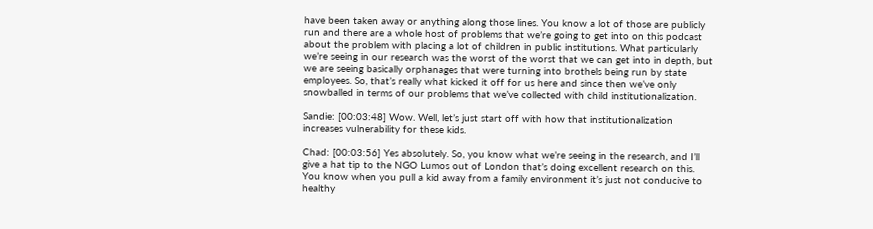have been taken away or anything along those lines. You know a lot of those are publicly run and there are a whole host of problems that we’re going to get into on this podcast about the problem with placing a lot of children in public institutions. What particularly we’re seeing in our research was the worst of the worst that we can get into in depth, but we are seeing basically orphanages that were turning into brothels being run by state employees. So, that’s really what kicked it off for us here and since then we’ve only snowballed in terms of our problems that we’ve collected with child institutionalization.

Sandie: [00:03:48] Wow. Well, let’s just start off with how that institutionalization increases vulnerability for these kids.

Chad: [00:03:56] Yes absolutely. So, you know what we’re seeing in the research, and I’ll give a hat tip to the NGO Lumos out of London that’s doing excellent research on this. You know when you pull a kid away from a family environment it’s just not conducive to healthy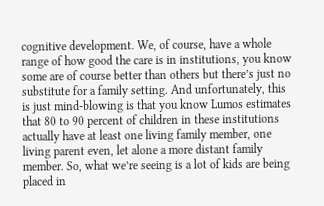cognitive development. We, of course, have a whole range of how good the care is in institutions, you know some are of course better than others but there’s just no substitute for a family setting. And unfortunately, this is just mind-blowing is that you know Lumos estimates that 80 to 90 percent of children in these institutions actually have at least one living family member, one living parent even, let alone a more distant family member. So, what we’re seeing is a lot of kids are being placed in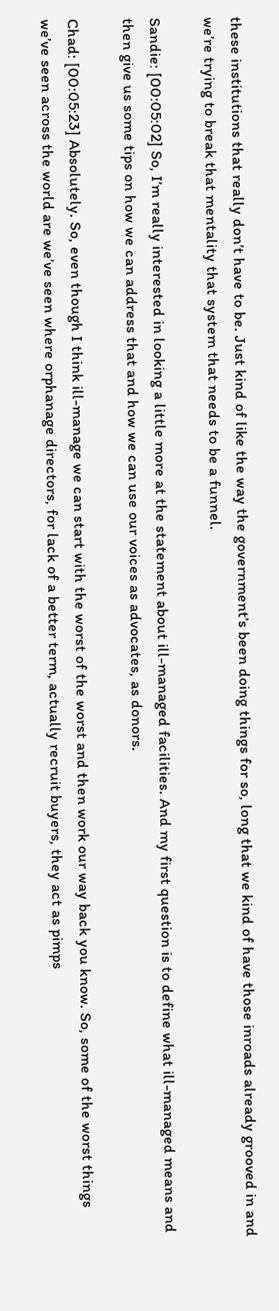these institutions that really don’t have to be. Just kind of like the way the government’s been doing things for so, long that we kind of have those inroads already grooved in and we’re trying to break that mentality that system that needs to be a funnel.

Sandie: [00:05:02] So, I’m really interested in looking a little more at the statement about ill-managed facilities. And my first question is to define what ill-managed means and then give us some tips on how we can address that and how we can use our voices as advocates, as donors.

Chad: [00:05:23] Absolutely. So, even though I think ill-manage we can start with the worst of the worst and then work our way back you know. So, some of the worst things we’ve seen across the world are we’ve seen where orphanage directors, for lack of a better term, actually recruit buyers, they act as pimps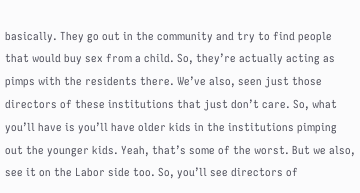basically. They go out in the community and try to find people that would buy sex from a child. So, they’re actually acting as pimps with the residents there. We’ve also, seen just those directors of these institutions that just don’t care. So, what you’ll have is you’ll have older kids in the institutions pimping out the younger kids. Yeah, that’s some of the worst. But we also, see it on the Labor side too. So, you’ll see directors of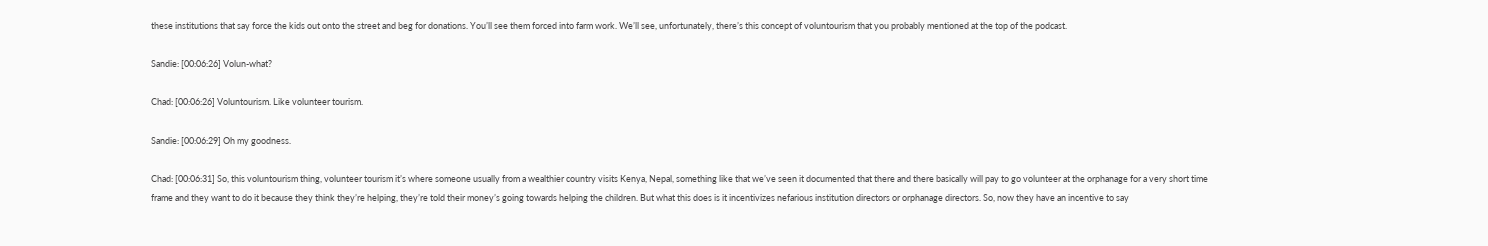these institutions that say force the kids out onto the street and beg for donations. You’ll see them forced into farm work. We’ll see, unfortunately, there’s this concept of voluntourism that you probably mentioned at the top of the podcast.

Sandie: [00:06:26] Volun-what?

Chad: [00:06:26] Voluntourism. Like volunteer tourism.

Sandie: [00:06:29] Oh my goodness.

Chad: [00:06:31] So, this voluntourism thing, volunteer tourism it’s where someone usually from a wealthier country visits Kenya, Nepal, something like that we’ve seen it documented that there and there basically will pay to go volunteer at the orphanage for a very short time frame and they want to do it because they think they’re helping, they’re told their money’s going towards helping the children. But what this does is it incentivizes nefarious institution directors or orphanage directors. So, now they have an incentive to say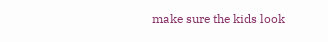make sure the kids look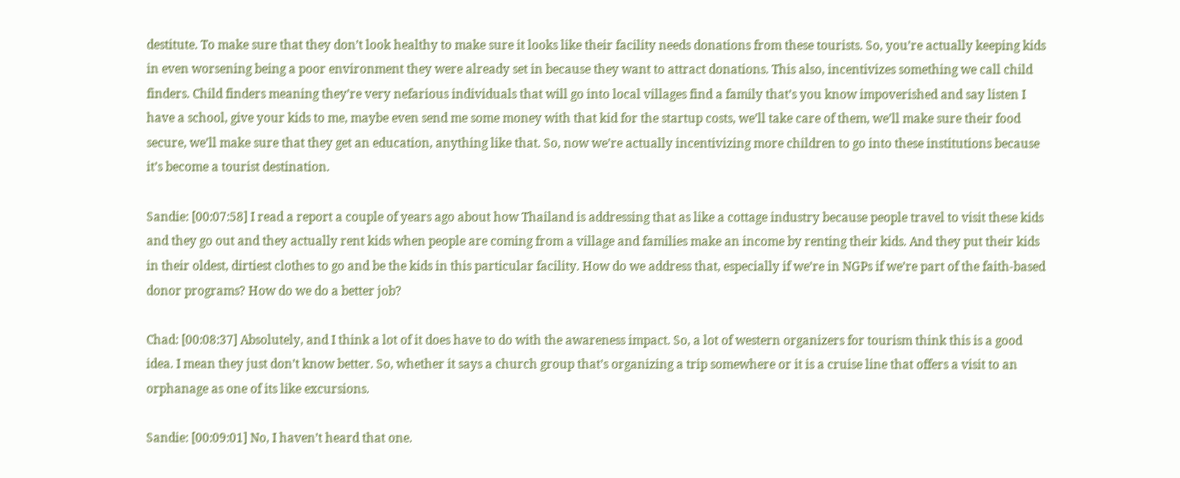destitute. To make sure that they don’t look healthy to make sure it looks like their facility needs donations from these tourists. So, you’re actually keeping kids in even worsening being a poor environment they were already set in because they want to attract donations. This also, incentivizes something we call child finders. Child finders meaning they’re very nefarious individuals that will go into local villages find a family that’s you know impoverished and say listen I have a school, give your kids to me, maybe even send me some money with that kid for the startup costs, we’ll take care of them, we’ll make sure their food secure, we’ll make sure that they get an education, anything like that. So, now we’re actually incentivizing more children to go into these institutions because it’s become a tourist destination.

Sandie: [00:07:58] I read a report a couple of years ago about how Thailand is addressing that as like a cottage industry because people travel to visit these kids and they go out and they actually rent kids when people are coming from a village and families make an income by renting their kids. And they put their kids in their oldest, dirtiest clothes to go and be the kids in this particular facility. How do we address that, especially if we’re in NGPs if we’re part of the faith-based donor programs? How do we do a better job?

Chad: [00:08:37] Absolutely, and I think a lot of it does have to do with the awareness impact. So, a lot of western organizers for tourism think this is a good idea. I mean they just don’t know better. So, whether it says a church group that’s organizing a trip somewhere or it is a cruise line that offers a visit to an orphanage as one of its like excursions.

Sandie: [00:09:01] No, I haven’t heard that one.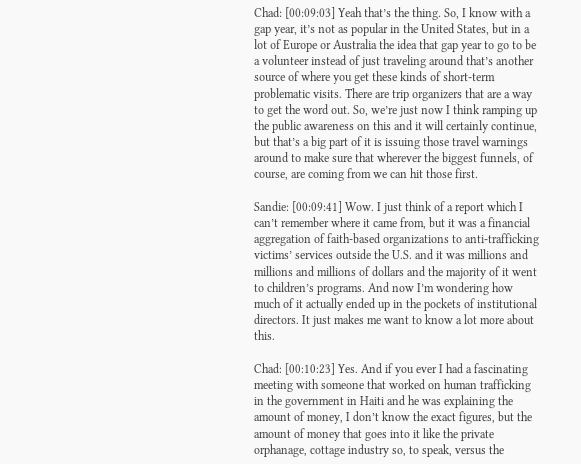Chad: [00:09:03] Yeah that’s the thing. So, I know with a gap year, it’s not as popular in the United States, but in a lot of Europe or Australia the idea that gap year to go to be a volunteer instead of just traveling around that’s another source of where you get these kinds of short-term problematic visits. There are trip organizers that are a way to get the word out. So, we’re just now I think ramping up the public awareness on this and it will certainly continue, but that’s a big part of it is issuing those travel warnings around to make sure that wherever the biggest funnels, of course, are coming from we can hit those first.

Sandie: [00:09:41] Wow. I just think of a report which I can’t remember where it came from, but it was a financial aggregation of faith-based organizations to anti-trafficking victims’ services outside the U.S. and it was millions and millions and millions of dollars and the majority of it went to children’s programs. And now I’m wondering how much of it actually ended up in the pockets of institutional directors. It just makes me want to know a lot more about this.

Chad: [00:10:23] Yes. And if you ever I had a fascinating meeting with someone that worked on human trafficking in the government in Haiti and he was explaining the amount of money, I don’t know the exact figures, but the amount of money that goes into it like the private orphanage, cottage industry so, to speak, versus the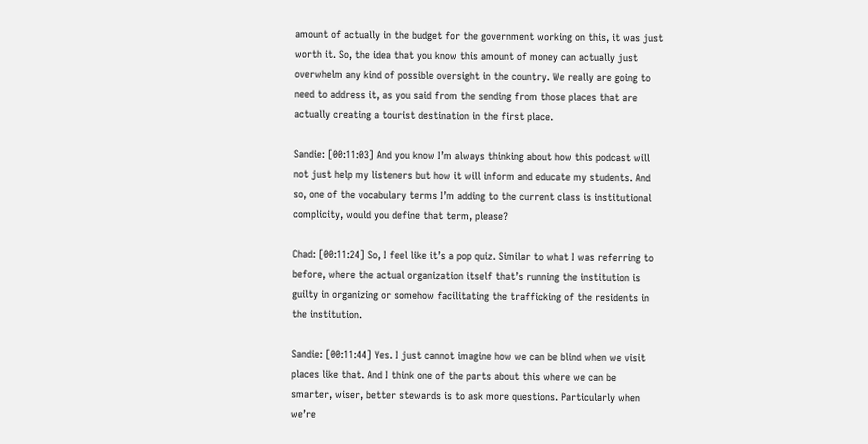amount of actually in the budget for the government working on this, it was just worth it. So, the idea that you know this amount of money can actually just overwhelm any kind of possible oversight in the country. We really are going to need to address it, as you said from the sending from those places that are actually creating a tourist destination in the first place.

Sandie: [00:11:03] And you know I’m always thinking about how this podcast will not just help my listeners but how it will inform and educate my students. And so, one of the vocabulary terms I’m adding to the current class is institutional complicity, would you define that term, please?

Chad: [00:11:24] So, I feel like it’s a pop quiz. Similar to what I was referring to before, where the actual organization itself that’s running the institution is guilty in organizing or somehow facilitating the trafficking of the residents in the institution.

Sandie: [00:11:44] Yes. I just cannot imagine how we can be blind when we visit places like that. And I think one of the parts about this where we can be smarter, wiser, better stewards is to ask more questions. Particularly when we’re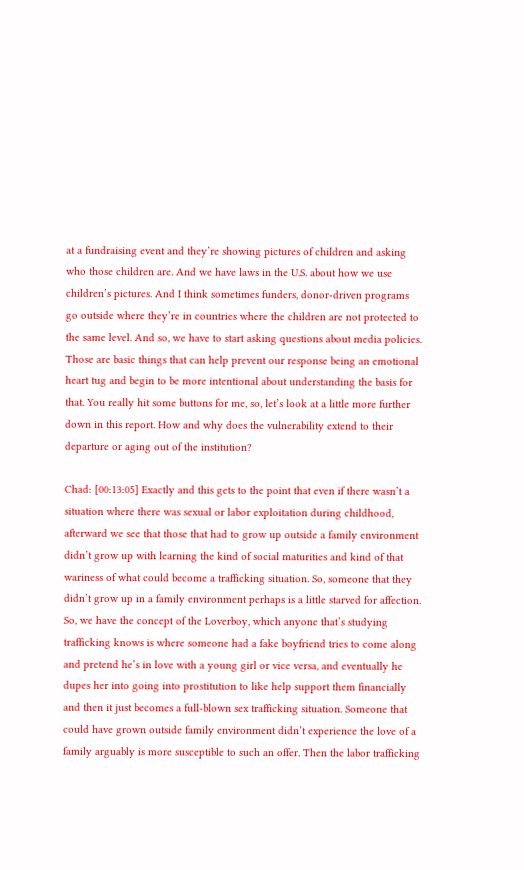at a fundraising event and they’re showing pictures of children and asking who those children are. And we have laws in the U.S. about how we use children’s pictures. And I think sometimes funders, donor-driven programs go outside where they’re in countries where the children are not protected to the same level. And so, we have to start asking questions about media policies. Those are basic things that can help prevent our response being an emotional heart tug and begin to be more intentional about understanding the basis for that. You really hit some buttons for me, so, let’s look at a little more further down in this report. How and why does the vulnerability extend to their departure or aging out of the institution?

Chad: [00:13:05] Exactly and this gets to the point that even if there wasn’t a situation where there was sexual or labor exploitation during childhood, afterward we see that those that had to grow up outside a family environment didn’t grow up with learning the kind of social maturities and kind of that wariness of what could become a trafficking situation. So, someone that they didn’t grow up in a family environment perhaps is a little starved for affection. So, we have the concept of the Loverboy, which anyone that’s studying trafficking knows is where someone had a fake boyfriend tries to come along and pretend he’s in love with a young girl or vice versa, and eventually he dupes her into going into prostitution to like help support them financially and then it just becomes a full-blown sex trafficking situation. Someone that could have grown outside family environment didn’t experience the love of a family arguably is more susceptible to such an offer. Then the labor trafficking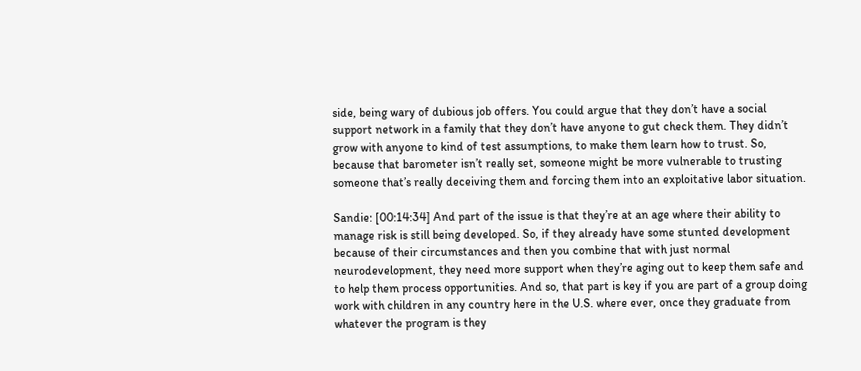side, being wary of dubious job offers. You could argue that they don’t have a social support network in a family that they don’t have anyone to gut check them. They didn’t grow with anyone to kind of test assumptions, to make them learn how to trust. So, because that barometer isn’t really set, someone might be more vulnerable to trusting someone that’s really deceiving them and forcing them into an exploitative labor situation.

Sandie: [00:14:34] And part of the issue is that they’re at an age where their ability to manage risk is still being developed. So, if they already have some stunted development because of their circumstances and then you combine that with just normal neurodevelopment, they need more support when they’re aging out to keep them safe and to help them process opportunities. And so, that part is key if you are part of a group doing work with children in any country here in the U.S. where ever, once they graduate from whatever the program is they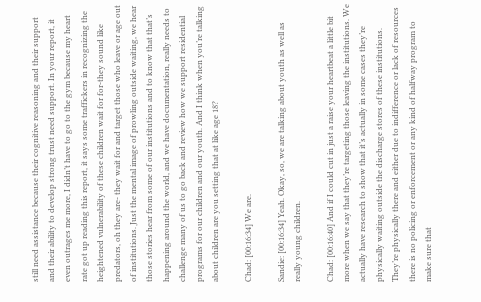still need assistance because their cognitive reasoning and their support and their ability to develop strong trust need support. In your report, it even outrages me more, I didn’t have to go to the gym because my heart rate got up reading this report, it says some traffickers in recognizing the heightened vulnerability of these children wait for for-they sound like predators, oh they are- they wait for and target those who leave or age out of institutions. Just the mental image of prowling outside waiting, we hear those stories hear from some of our institutions and to know that that’s happening around the world, and we have documentation, really needs to challenge many of us to go back and review how we support residential programs for our children and our youth. And I think when you’re talking about children are you setting that at like age 18?

Chad: [00:16:34] We are.

Sandie: [00:16:34] Yeah. Okay, so, we are talking about youth as well as really young children.

Chad: [00:16:40] And if I could cut in just a raise your heartbeat a little bit more when we say that they’re targeting those leaving the institutions. We actually have research to show that it’s actually in some cases they’re physically waiting outside the discharge stores of these institutions. They’re physically there and either due to indifference or lack of resources there is no policing or enforcement or any kind of halfway program to make sure that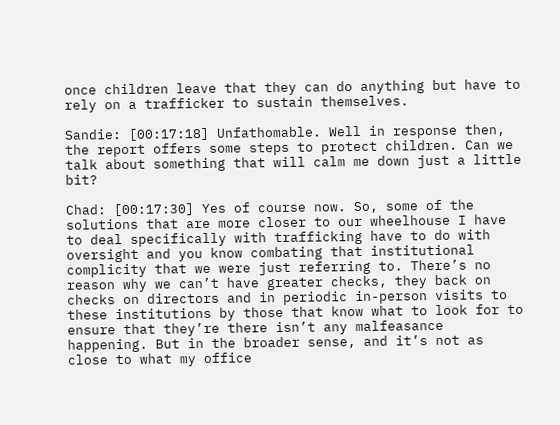once children leave that they can do anything but have to rely on a trafficker to sustain themselves.

Sandie: [00:17:18] Unfathomable. Well in response then, the report offers some steps to protect children. Can we talk about something that will calm me down just a little bit?

Chad: [00:17:30] Yes of course now. So, some of the solutions that are more closer to our wheelhouse I have to deal specifically with trafficking have to do with oversight and you know combating that institutional complicity that we were just referring to. There’s no reason why we can’t have greater checks, they back on checks on directors and in periodic in-person visits to these institutions by those that know what to look for to ensure that they’re there isn’t any malfeasance happening. But in the broader sense, and it’s not as close to what my office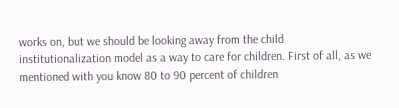works on, but we should be looking away from the child institutionalization model as a way to care for children. First of all, as we mentioned with you know 80 to 90 percent of children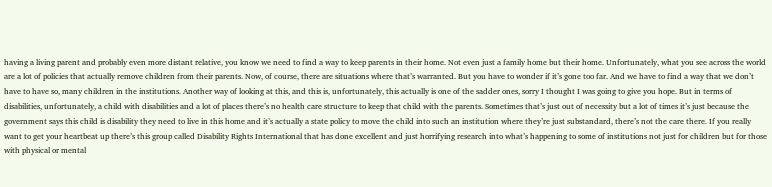having a living parent and probably even more distant relative, you know we need to find a way to keep parents in their home. Not even just a family home but their home. Unfortunately, what you see across the world are a lot of policies that actually remove children from their parents. Now, of course, there are situations where that’s warranted. But you have to wonder if it’s gone too far. And we have to find a way that we don’t have to have so, many children in the institutions. Another way of looking at this, and this is, unfortunately, this actually is one of the sadder ones, sorry I thought I was going to give you hope. But in terms of disabilities, unfortunately, a child with disabilities and a lot of places there’s no health care structure to keep that child with the parents. Sometimes that’s just out of necessity but a lot of times it’s just because the government says this child is disability they need to live in this home and it’s actually a state policy to move the child into such an institution where they’re just substandard, there’s not the care there. If you really want to get your heartbeat up there’s this group called Disability Rights International that has done excellent and just horrifying research into what’s happening to some of institutions not just for children but for those with physical or mental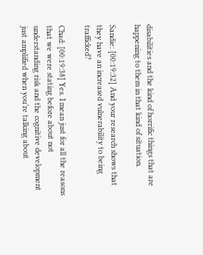disabilities and the kind of horrific things that are happening to them in that kind of situation.

Sandie: [00:19:32] And your research shows that they have an increased vulnerability to being trafficked?

Chad: [00:19:38] Yes. I mean just for all the reasons that we were stating before about not understanding risk and the cognitive development just amplified when you’re talking about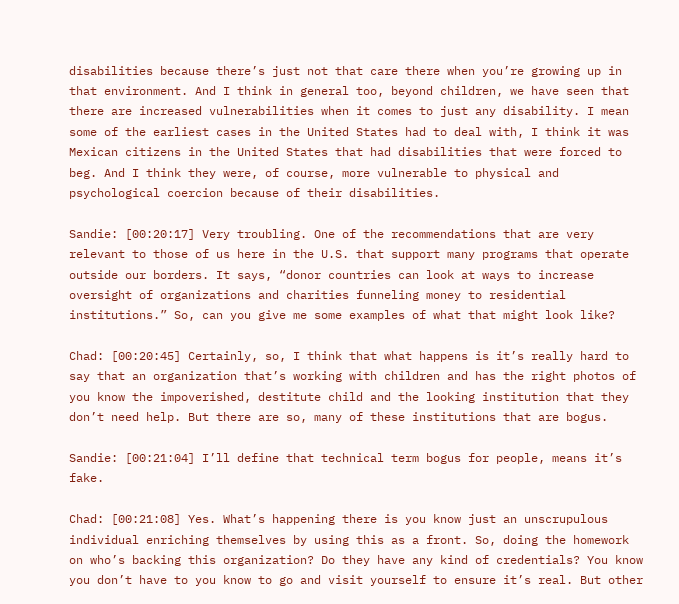disabilities because there’s just not that care there when you’re growing up in that environment. And I think in general too, beyond children, we have seen that there are increased vulnerabilities when it comes to just any disability. I mean some of the earliest cases in the United States had to deal with, I think it was Mexican citizens in the United States that had disabilities that were forced to beg. And I think they were, of course, more vulnerable to physical and psychological coercion because of their disabilities.

Sandie: [00:20:17] Very troubling. One of the recommendations that are very relevant to those of us here in the U.S. that support many programs that operate outside our borders. It says, “donor countries can look at ways to increase oversight of organizations and charities funneling money to residential institutions.” So, can you give me some examples of what that might look like?

Chad: [00:20:45] Certainly, so, I think that what happens is it’s really hard to say that an organization that’s working with children and has the right photos of you know the impoverished, destitute child and the looking institution that they don’t need help. But there are so, many of these institutions that are bogus.

Sandie: [00:21:04] I’ll define that technical term bogus for people, means it’s fake.

Chad: [00:21:08] Yes. What’s happening there is you know just an unscrupulous individual enriching themselves by using this as a front. So, doing the homework on who’s backing this organization? Do they have any kind of credentials? You know you don’t have to you know to go and visit yourself to ensure it’s real. But other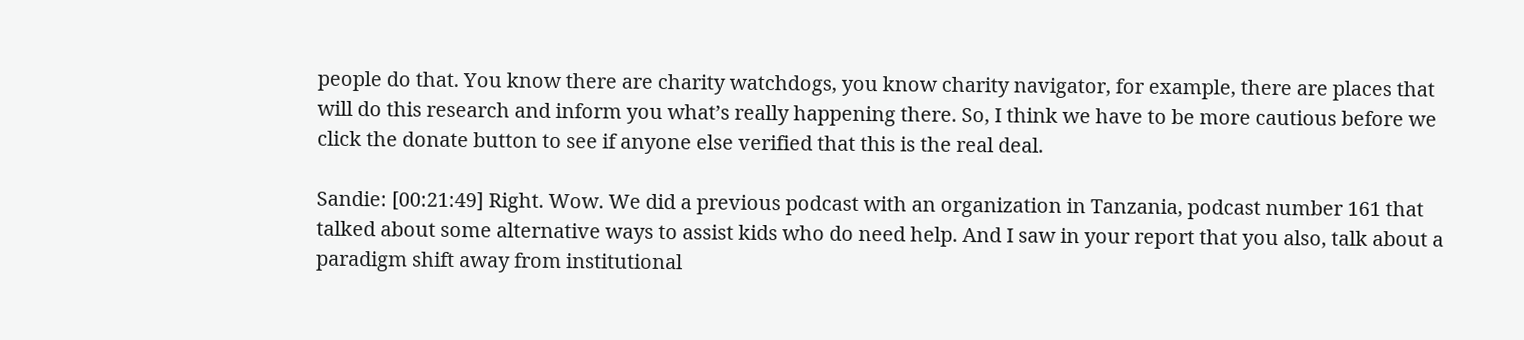people do that. You know there are charity watchdogs, you know charity navigator, for example, there are places that will do this research and inform you what’s really happening there. So, I think we have to be more cautious before we click the donate button to see if anyone else verified that this is the real deal.

Sandie: [00:21:49] Right. Wow. We did a previous podcast with an organization in Tanzania, podcast number 161 that talked about some alternative ways to assist kids who do need help. And I saw in your report that you also, talk about a paradigm shift away from institutional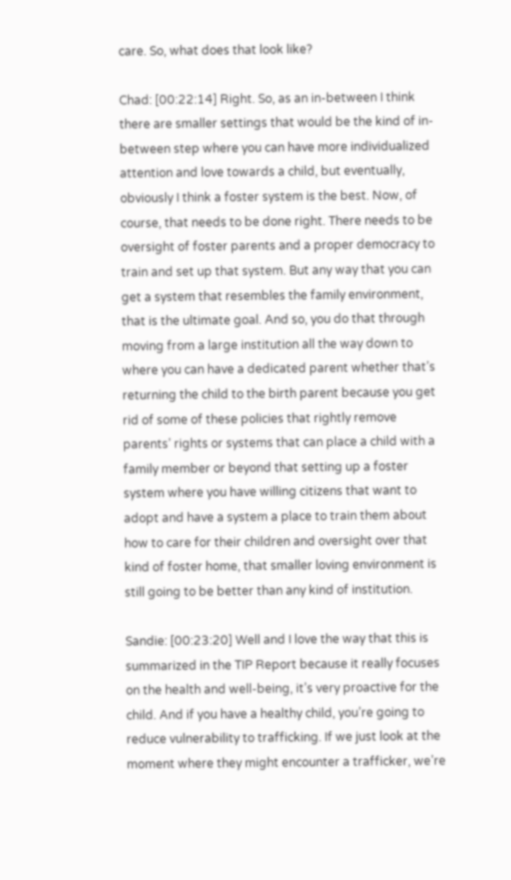care. So, what does that look like?

Chad: [00:22:14] Right. So, as an in-between I think there are smaller settings that would be the kind of in-between step where you can have more individualized attention and love towards a child, but eventually, obviously I think a foster system is the best. Now, of course, that needs to be done right. There needs to be oversight of foster parents and a proper democracy to train and set up that system. But any way that you can get a system that resembles the family environment, that is the ultimate goal. And so, you do that through moving from a large institution all the way down to where you can have a dedicated parent whether that’s returning the child to the birth parent because you get rid of some of these policies that rightly remove parents’ rights or systems that can place a child with a family member or beyond that setting up a foster system where you have willing citizens that want to adopt and have a system a place to train them about how to care for their children and oversight over that kind of foster home, that smaller loving environment is still going to be better than any kind of institution.

Sandie: [00:23:20] Well and I love the way that this is summarized in the TIP Report because it really focuses on the health and well-being, it’s very proactive for the child. And if you have a healthy child, you’re going to reduce vulnerability to trafficking. If we just look at the moment where they might encounter a trafficker, we’re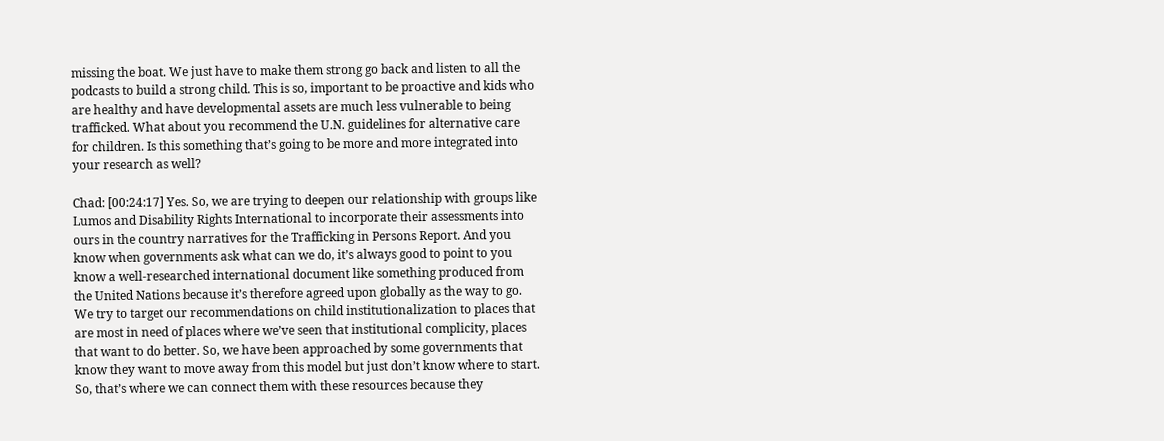missing the boat. We just have to make them strong go back and listen to all the podcasts to build a strong child. This is so, important to be proactive and kids who are healthy and have developmental assets are much less vulnerable to being trafficked. What about you recommend the U.N. guidelines for alternative care for children. Is this something that’s going to be more and more integrated into your research as well?

Chad: [00:24:17] Yes. So, we are trying to deepen our relationship with groups like Lumos and Disability Rights International to incorporate their assessments into ours in the country narratives for the Trafficking in Persons Report. And you know when governments ask what can we do, it’s always good to point to you know a well-researched international document like something produced from the United Nations because it’s therefore agreed upon globally as the way to go. We try to target our recommendations on child institutionalization to places that are most in need of places where we’ve seen that institutional complicity, places that want to do better. So, we have been approached by some governments that know they want to move away from this model but just don’t know where to start. So, that’s where we can connect them with these resources because they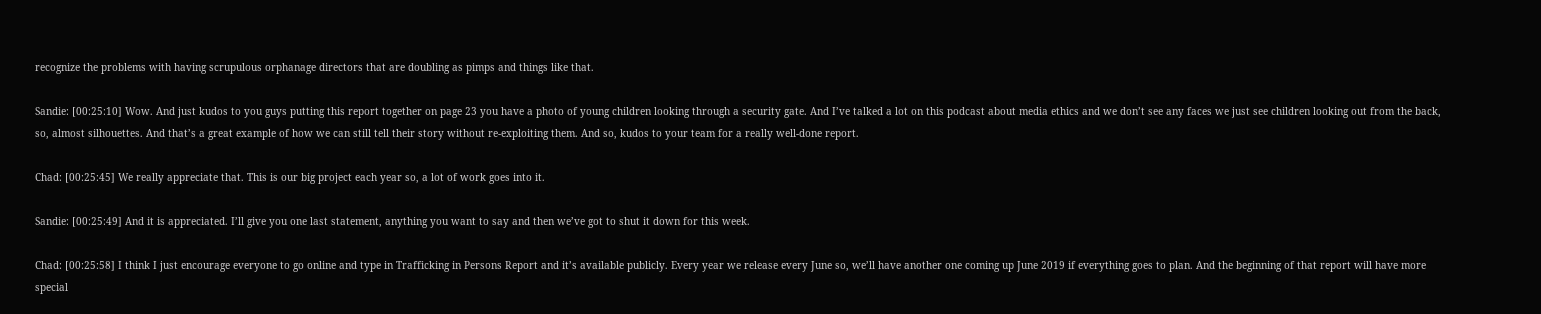recognize the problems with having scrupulous orphanage directors that are doubling as pimps and things like that.

Sandie: [00:25:10] Wow. And just kudos to you guys putting this report together on page 23 you have a photo of young children looking through a security gate. And I’ve talked a lot on this podcast about media ethics and we don’t see any faces we just see children looking out from the back, so, almost silhouettes. And that’s a great example of how we can still tell their story without re-exploiting them. And so, kudos to your team for a really well-done report.

Chad: [00:25:45] We really appreciate that. This is our big project each year so, a lot of work goes into it.

Sandie: [00:25:49] And it is appreciated. I’ll give you one last statement, anything you want to say and then we’ve got to shut it down for this week.

Chad: [00:25:58] I think I just encourage everyone to go online and type in Trafficking in Persons Report and it’s available publicly. Every year we release every June so, we’ll have another one coming up June 2019 if everything goes to plan. And the beginning of that report will have more special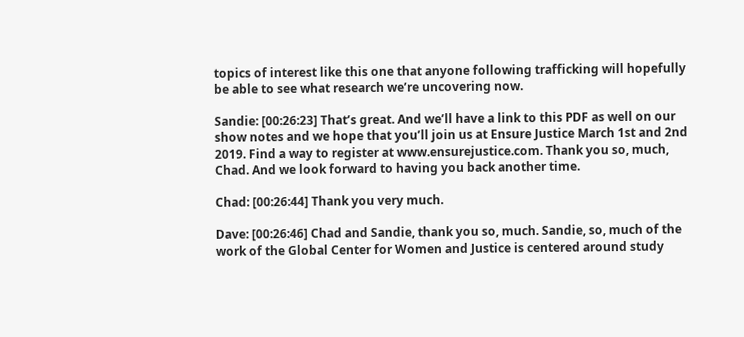topics of interest like this one that anyone following trafficking will hopefully be able to see what research we’re uncovering now.

Sandie: [00:26:23] That’s great. And we’ll have a link to this PDF as well on our show notes and we hope that you’ll join us at Ensure Justice March 1st and 2nd 2019. Find a way to register at www.ensurejustice.com. Thank you so, much, Chad. And we look forward to having you back another time.

Chad: [00:26:44] Thank you very much.

Dave: [00:26:46] Chad and Sandie, thank you so, much. Sandie, so, much of the work of the Global Center for Women and Justice is centered around study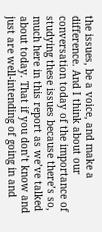the issues, be a voice, and make a difference. And I think about our conversation today of the importance of studying these issues because there’s so, much here in this report as we’ve talked about today. That if you don’t know and just are well-intending of going in and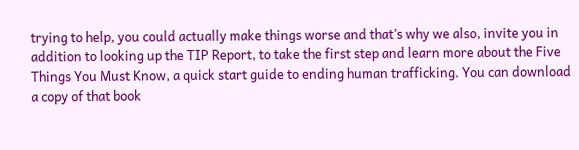trying to help, you could actually make things worse and that’s why we also, invite you in addition to looking up the TIP Report, to take the first step and learn more about the Five Things You Must Know, a quick start guide to ending human trafficking. You can download a copy of that book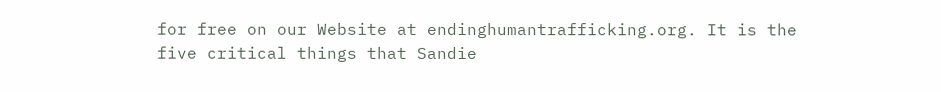for free on our Website at endinghumantrafficking.org. It is the five critical things that Sandie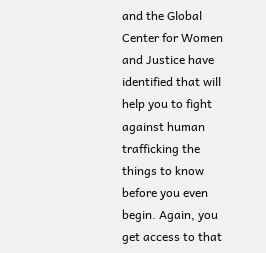and the Global Center for Women and Justice have identified that will help you to fight against human trafficking the things to know before you even begin. Again, you get access to that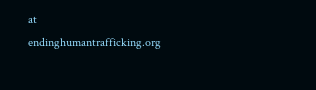at endinghumantrafficking.org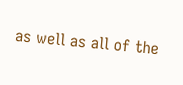as well as all of the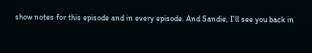show notes for this episode and in every episode. And Sandie, I’ll see you back in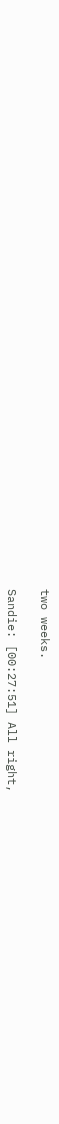two weeks.

Sandie: [00:27:51] All right,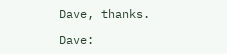Dave, thanks.

Dave: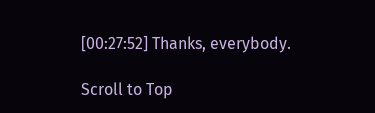[00:27:52] Thanks, everybody.

Scroll to Top